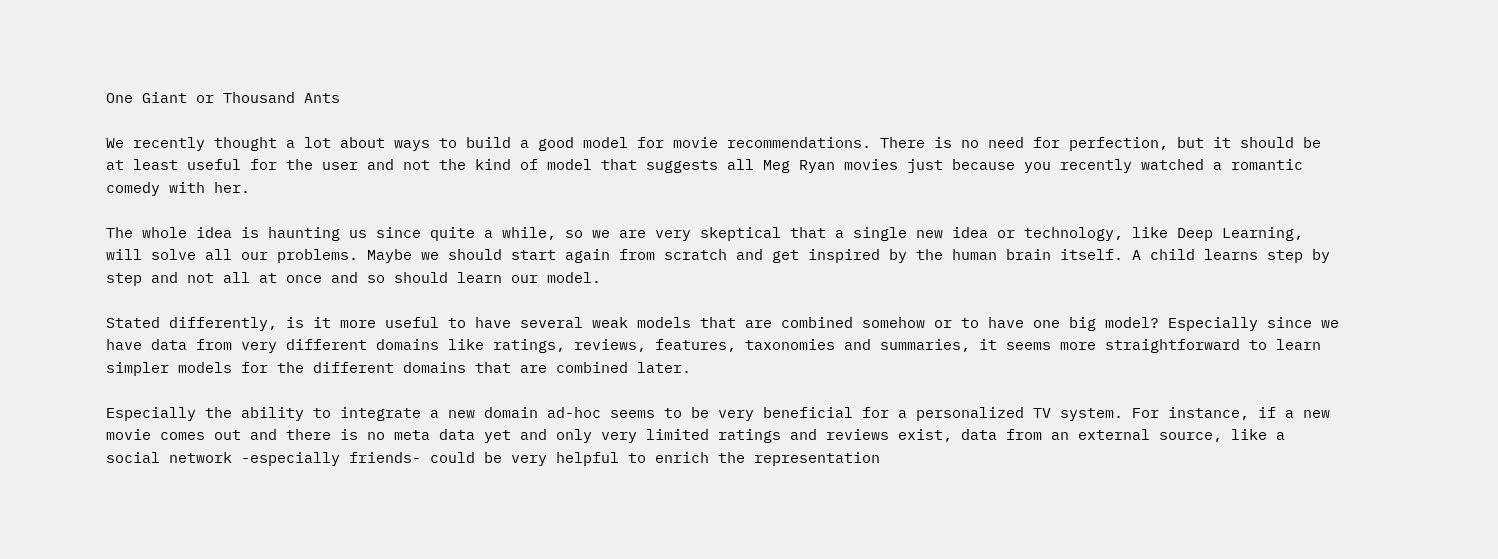One Giant or Thousand Ants

We recently thought a lot about ways to build a good model for movie recommendations. There is no need for perfection, but it should be at least useful for the user and not the kind of model that suggests all Meg Ryan movies just because you recently watched a romantic comedy with her.

The whole idea is haunting us since quite a while, so we are very skeptical that a single new idea or technology, like Deep Learning, will solve all our problems. Maybe we should start again from scratch and get inspired by the human brain itself. A child learns step by step and not all at once and so should learn our model.

Stated differently, is it more useful to have several weak models that are combined somehow or to have one big model? Especially since we have data from very different domains like ratings, reviews, features, taxonomies and summaries, it seems more straightforward to learn simpler models for the different domains that are combined later.

Especially the ability to integrate a new domain ad-hoc seems to be very beneficial for a personalized TV system. For instance, if a new movie comes out and there is no meta data yet and only very limited ratings and reviews exist, data from an external source, like a social network -especially friends- could be very helpful to enrich the representation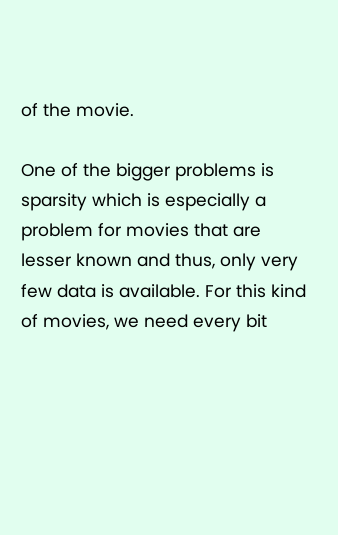of the movie.

One of the bigger problems is sparsity which is especially a problem for movies that are lesser known and thus, only very few data is available. For this kind of movies, we need every bit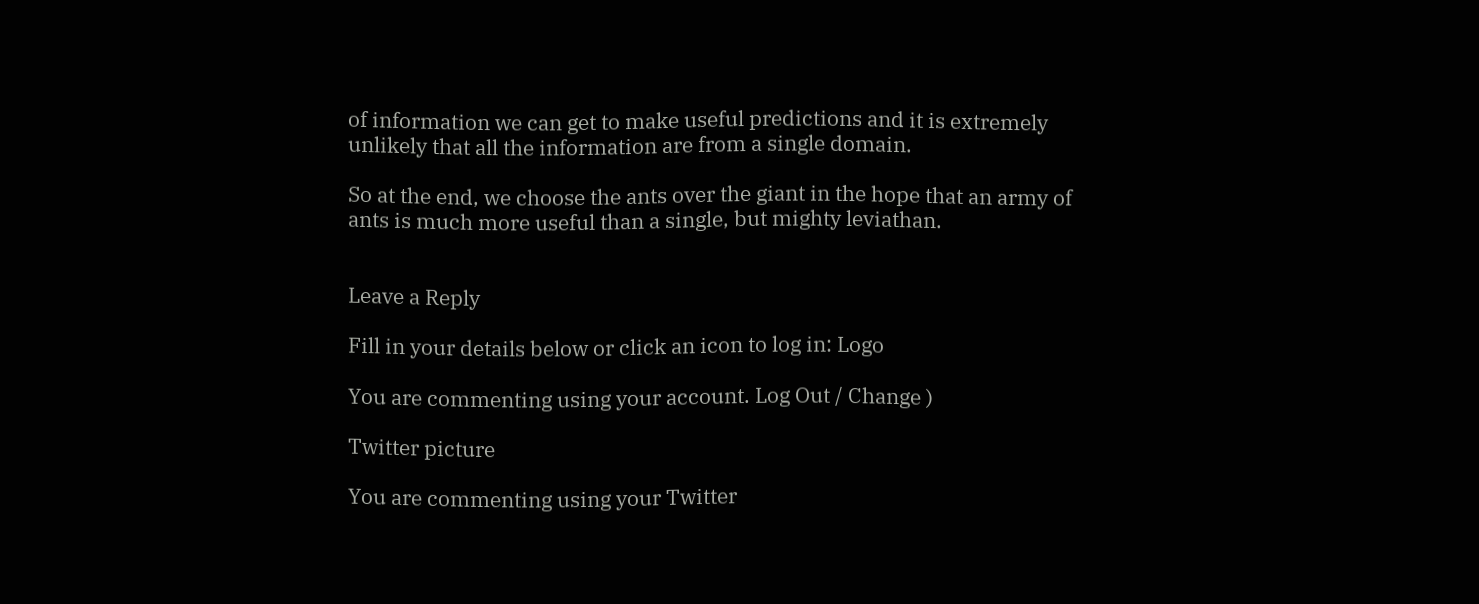of information we can get to make useful predictions and it is extremely unlikely that all the information are from a single domain.

So at the end, we choose the ants over the giant in the hope that an army of ants is much more useful than a single, but mighty leviathan.


Leave a Reply

Fill in your details below or click an icon to log in: Logo

You are commenting using your account. Log Out / Change )

Twitter picture

You are commenting using your Twitter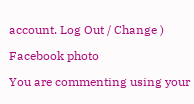account. Log Out / Change )

Facebook photo

You are commenting using your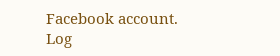Facebook account. Log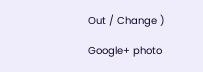Out / Change )

Google+ photo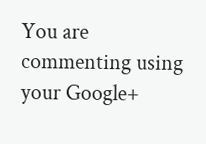You are commenting using your Google+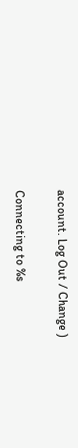account. Log Out / Change )

Connecting to %s